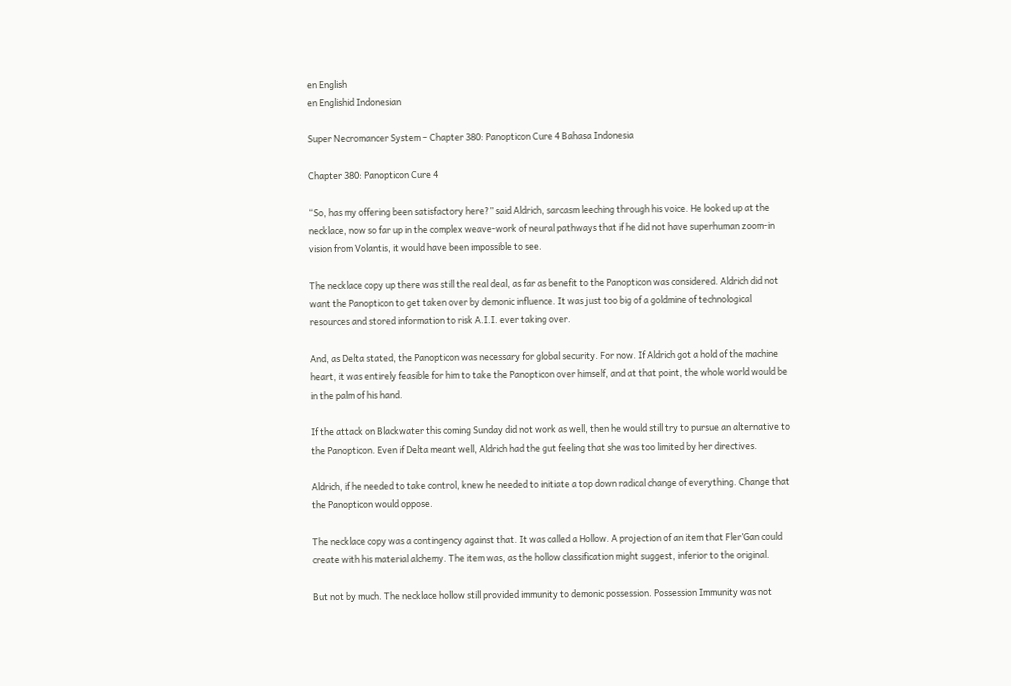en English
en Englishid Indonesian

Super Necromancer System – Chapter 380: Panopticon Cure 4 Bahasa Indonesia

Chapter 380: Panopticon Cure 4

“So, has my offering been satisfactory here?” said Aldrich, sarcasm leeching through his voice. He looked up at the necklace, now so far up in the complex weave-work of neural pathways that if he did not have superhuman zoom-in vision from Volantis, it would have been impossible to see.

The necklace copy up there was still the real deal, as far as benefit to the Panopticon was considered. Aldrich did not want the Panopticon to get taken over by demonic influence. It was just too big of a goldmine of technological resources and stored information to risk A.I.I. ever taking over.

And, as Delta stated, the Panopticon was necessary for global security. For now. If Aldrich got a hold of the machine heart, it was entirely feasible for him to take the Panopticon over himself, and at that point, the whole world would be in the palm of his hand.

If the attack on Blackwater this coming Sunday did not work as well, then he would still try to pursue an alternative to the Panopticon. Even if Delta meant well, Aldrich had the gut feeling that she was too limited by her directives.

Aldrich, if he needed to take control, knew he needed to initiate a top down radical change of everything. Change that the Panopticon would oppose.

The necklace copy was a contingency against that. It was called a Hollow. A projection of an item that Fler’Gan could create with his material alchemy. The item was, as the hollow classification might suggest, inferior to the original.

But not by much. The necklace hollow still provided immunity to demonic possession. Possession Immunity was not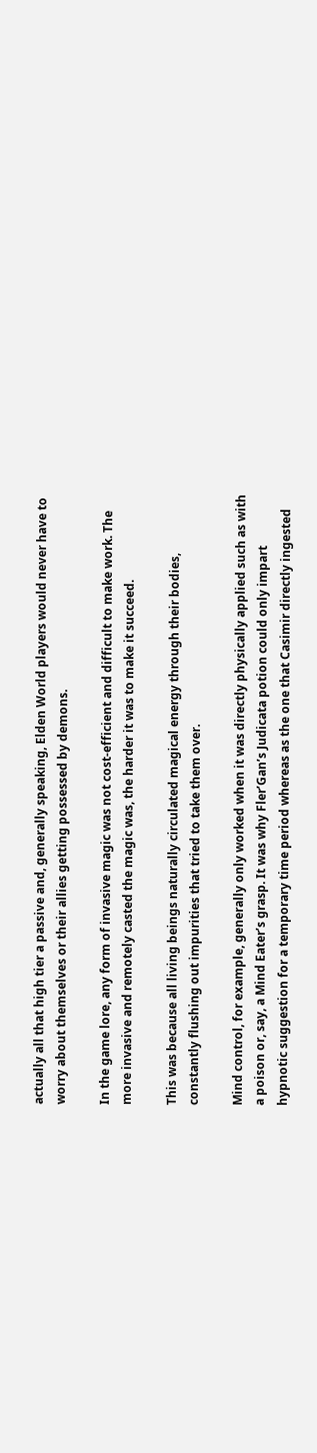actually all that high tier a passive and, generally speaking, Elden World players would never have to worry about themselves or their allies getting possessed by demons.

In the game lore, any form of invasive magic was not cost-efficient and difficult to make work. The more invasive and remotely casted the magic was, the harder it was to make it succeed.

This was because all living beings naturally circulated magical energy through their bodies, constantly flushing out impurities that tried to take them over.

Mind control, for example, generally only worked when it was directly physically applied such as with a poison or, say, a Mind Eater’s grasp. It was why Fler’Gan’s Judicata potion could only impart hypnotic suggestion for a temporary time period whereas as the one that Casimir directly ingested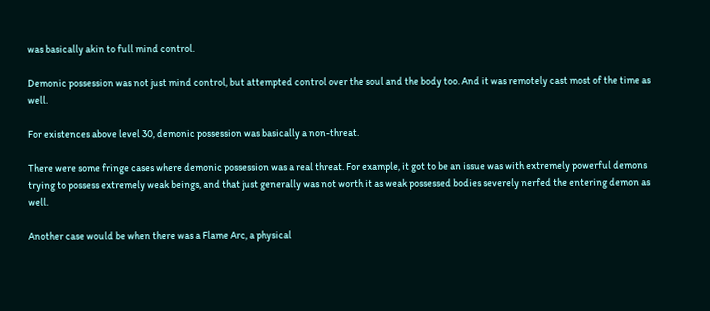was basically akin to full mind control.

Demonic possession was not just mind control, but attempted control over the soul and the body too. And it was remotely cast most of the time as well.

For existences above level 30, demonic possession was basically a non-threat.

There were some fringe cases where demonic possession was a real threat. For example, it got to be an issue was with extremely powerful demons trying to possess extremely weak beings, and that just generally was not worth it as weak possessed bodies severely nerfed the entering demon as well.

Another case would be when there was a Flame Arc, a physical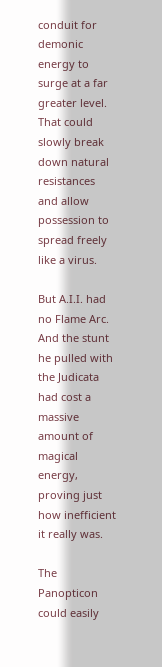conduit for demonic energy to surge at a far greater level. That could slowly break down natural resistances and allow possession to spread freely like a virus.

But A.I.I. had no Flame Arc. And the stunt he pulled with the Judicata had cost a massive amount of magical energy, proving just how inefficient it really was.

The Panopticon could easily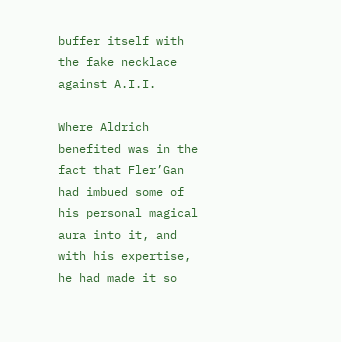buffer itself with the fake necklace against A.I.I.

Where Aldrich benefited was in the fact that Fler’Gan had imbued some of his personal magical aura into it, and with his expertise, he had made it so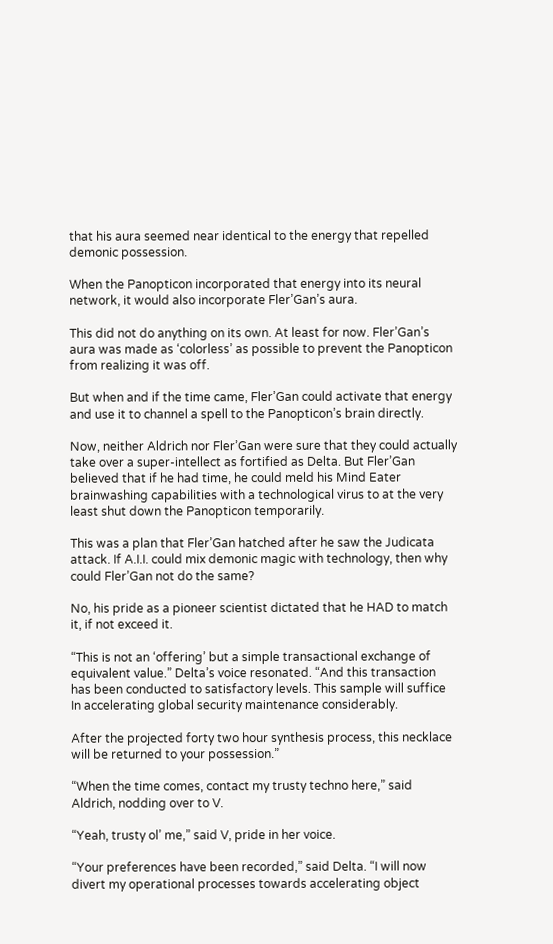that his aura seemed near identical to the energy that repelled demonic possession.

When the Panopticon incorporated that energy into its neural network, it would also incorporate Fler’Gan’s aura.

This did not do anything on its own. At least for now. Fler’Gan’s aura was made as ‘colorless’ as possible to prevent the Panopticon from realizing it was off.

But when and if the time came, Fler’Gan could activate that energy and use it to channel a spell to the Panopticon’s brain directly.

Now, neither Aldrich nor Fler’Gan were sure that they could actually take over a super-intellect as fortified as Delta. But Fler’Gan believed that if he had time, he could meld his Mind Eater brainwashing capabilities with a technological virus to at the very least shut down the Panopticon temporarily.

This was a plan that Fler’Gan hatched after he saw the Judicata attack. If A.I.I. could mix demonic magic with technology, then why could Fler’Gan not do the same?

No, his pride as a pioneer scientist dictated that he HAD to match it, if not exceed it.

“This is not an ‘offering’ but a simple transactional exchange of equivalent value.” Delta’s voice resonated. “And this transaction has been conducted to satisfactory levels. This sample will suffice In accelerating global security maintenance considerably.

After the projected forty two hour synthesis process, this necklace will be returned to your possession.”

“When the time comes, contact my trusty techno here,” said Aldrich, nodding over to V.

“Yeah, trusty ol’ me,” said V, pride in her voice.

“Your preferences have been recorded,” said Delta. “I will now divert my operational processes towards accelerating object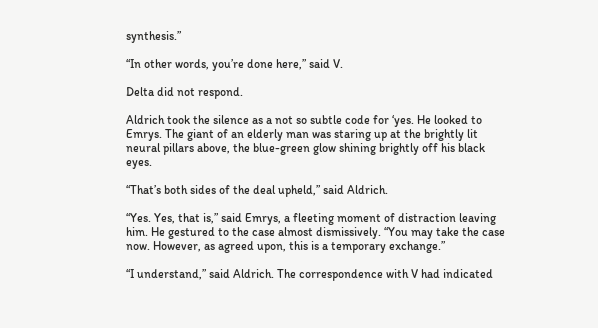synthesis.”

“In other words, you’re done here,” said V.

Delta did not respond.

Aldrich took the silence as a not so subtle code for ‘yes. He looked to Emrys. The giant of an elderly man was staring up at the brightly lit neural pillars above, the blue-green glow shining brightly off his black eyes.

“That’s both sides of the deal upheld,” said Aldrich.

“Yes. Yes, that is,” said Emrys, a fleeting moment of distraction leaving him. He gestured to the case almost dismissively. “You may take the case now. However, as agreed upon, this is a temporary exchange.”

“I understand,” said Aldrich. The correspondence with V had indicated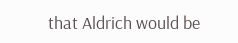that Aldrich would be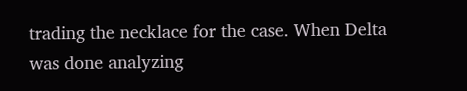trading the necklace for the case. When Delta was done analyzing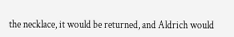the necklace, it would be returned, and Aldrich would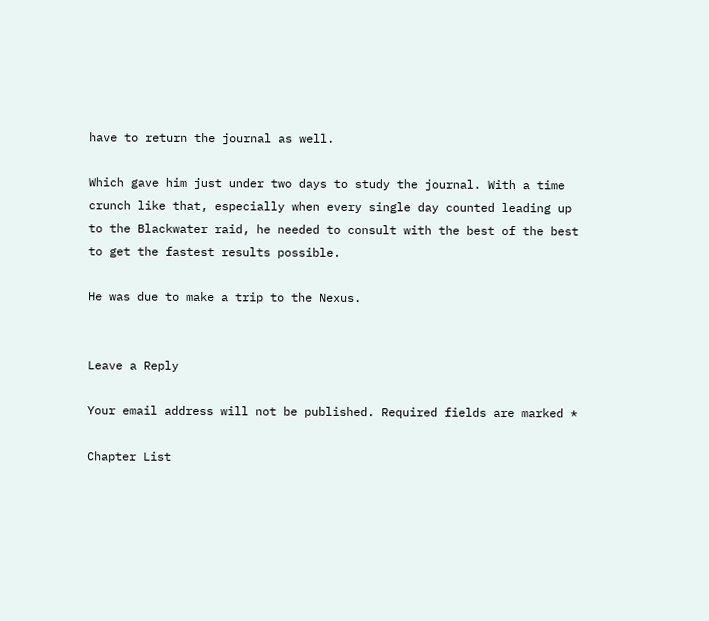have to return the journal as well.

Which gave him just under two days to study the journal. With a time crunch like that, especially when every single day counted leading up to the Blackwater raid, he needed to consult with the best of the best to get the fastest results possible.

He was due to make a trip to the Nexus.


Leave a Reply

Your email address will not be published. Required fields are marked *

Chapter List